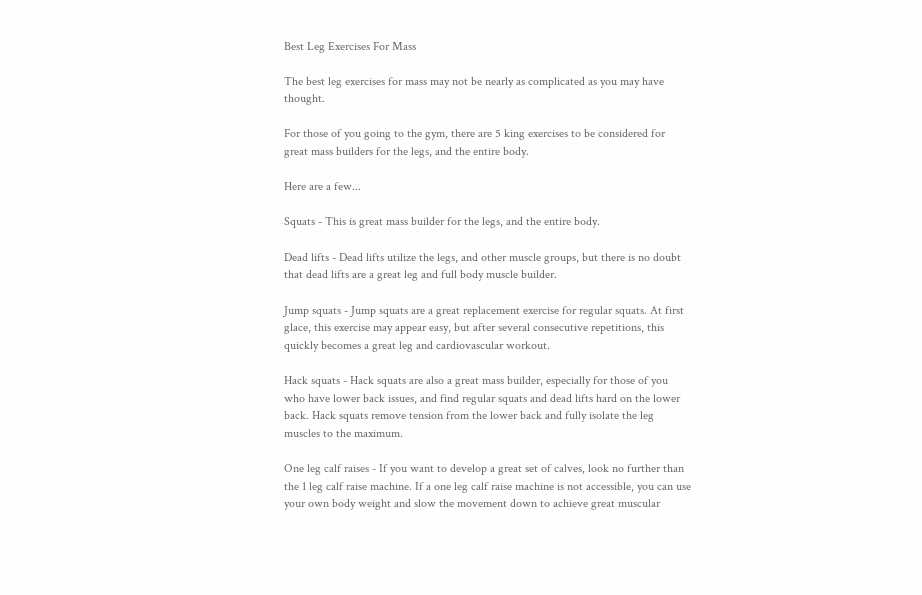Best Leg Exercises For Mass

The best leg exercises for mass may not be nearly as complicated as you may have thought.

For those of you going to the gym, there are 5 king exercises to be considered for great mass builders for the legs, and the entire body.

Here are a few...

Squats - This is great mass builder for the legs, and the entire body.

Dead lifts - Dead lifts utilize the legs, and other muscle groups, but there is no doubt that dead lifts are a great leg and full body muscle builder.

Jump squats - Jump squats are a great replacement exercise for regular squats. At first glace, this exercise may appear easy, but after several consecutive repetitions, this quickly becomes a great leg and cardiovascular workout.

Hack squats - Hack squats are also a great mass builder, especially for those of you who have lower back issues, and find regular squats and dead lifts hard on the lower back. Hack squats remove tension from the lower back and fully isolate the leg muscles to the maximum.

One leg calf raises - If you want to develop a great set of calves, look no further than the 1 leg calf raise machine. If a one leg calf raise machine is not accessible, you can use your own body weight and slow the movement down to achieve great muscular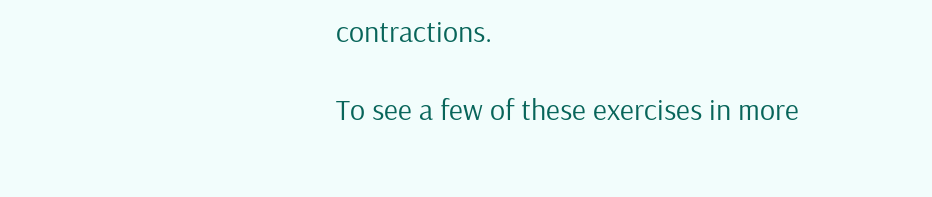contractions.

To see a few of these exercises in more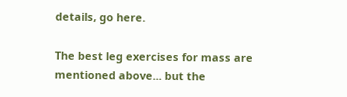details, go here.

The best leg exercises for mass are mentioned above... but the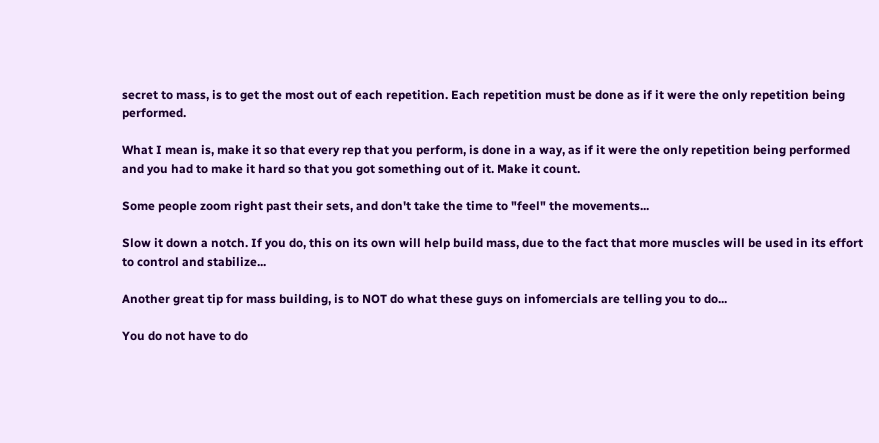secret to mass, is to get the most out of each repetition. Each repetition must be done as if it were the only repetition being performed.

What I mean is, make it so that every rep that you perform, is done in a way, as if it were the only repetition being performed and you had to make it hard so that you got something out of it. Make it count.

Some people zoom right past their sets, and don't take the time to "feel" the movements...

Slow it down a notch. If you do, this on its own will help build mass, due to the fact that more muscles will be used in its effort to control and stabilize...

Another great tip for mass building, is to NOT do what these guys on infomercials are telling you to do...

You do not have to do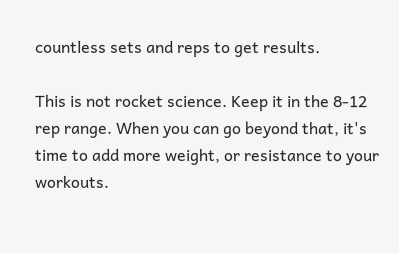countless sets and reps to get results.

This is not rocket science. Keep it in the 8-12 rep range. When you can go beyond that, it's time to add more weight, or resistance to your workouts.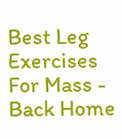Best Leg Exercises For Mass - Back Home